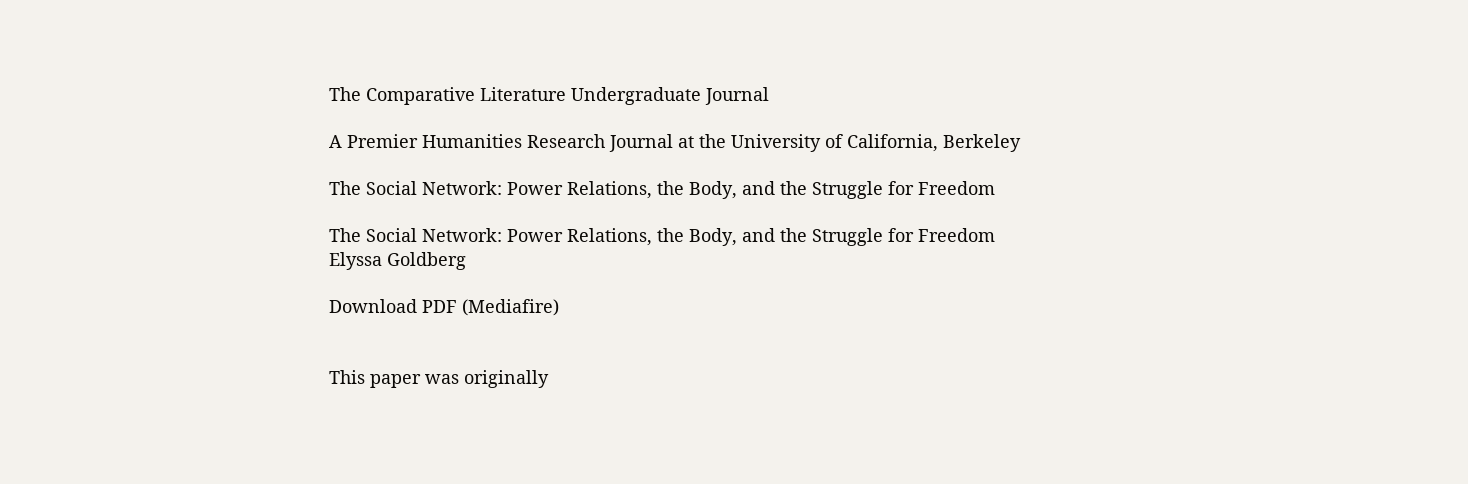The Comparative Literature Undergraduate Journal

A Premier Humanities Research Journal at the University of California, Berkeley

The Social Network: Power Relations, the Body, and the Struggle for Freedom

The Social Network: Power Relations, the Body, and the Struggle for Freedom
Elyssa Goldberg

Download PDF (Mediafire)


This paper was originally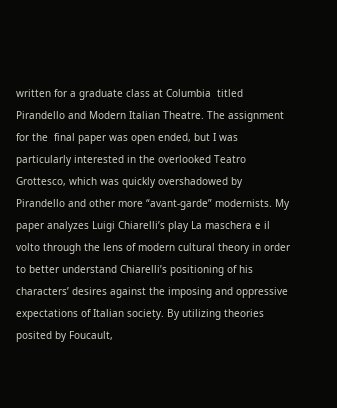written for a graduate class at Columbia  titled Pirandello and Modern Italian Theatre. The assignment for the  final paper was open ended, but I was particularly interested in the overlooked Teatro Grottesco, which was quickly overshadowed by Pirandello and other more “avant-garde” modernists. My paper analyzes Luigi Chiarelli’s play La maschera e il volto through the lens of modern cultural theory in order to better understand Chiarelli’s positioning of his characters’ desires against the imposing and oppressive expectations of Italian society. By utilizing theories posited by Foucault,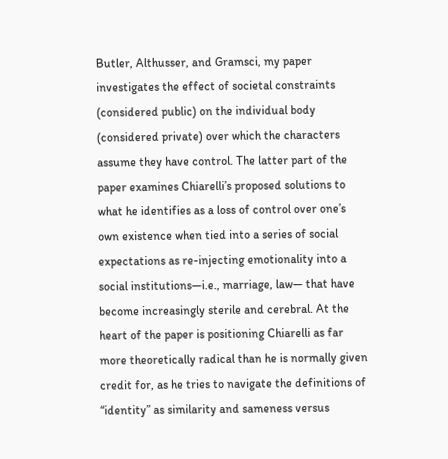Butler, Althusser, and Gramsci, my paper investigates the effect of societal constraints (considered public) on the individual body (considered private) over which the characters assume they have control. The latter part of the paper examines Chiarelli’s proposed solutions to what he identifies as a loss of control over one’s own existence when tied into a series of social expectations as re-injecting emotionality into a social institutions—i.e., marriage, law— that have become increasingly sterile and cerebral. At the heart of the paper is positioning Chiarelli as far more theoretically radical than he is normally given credit for, as he tries to navigate the definitions of  “identity” as similarity and sameness versus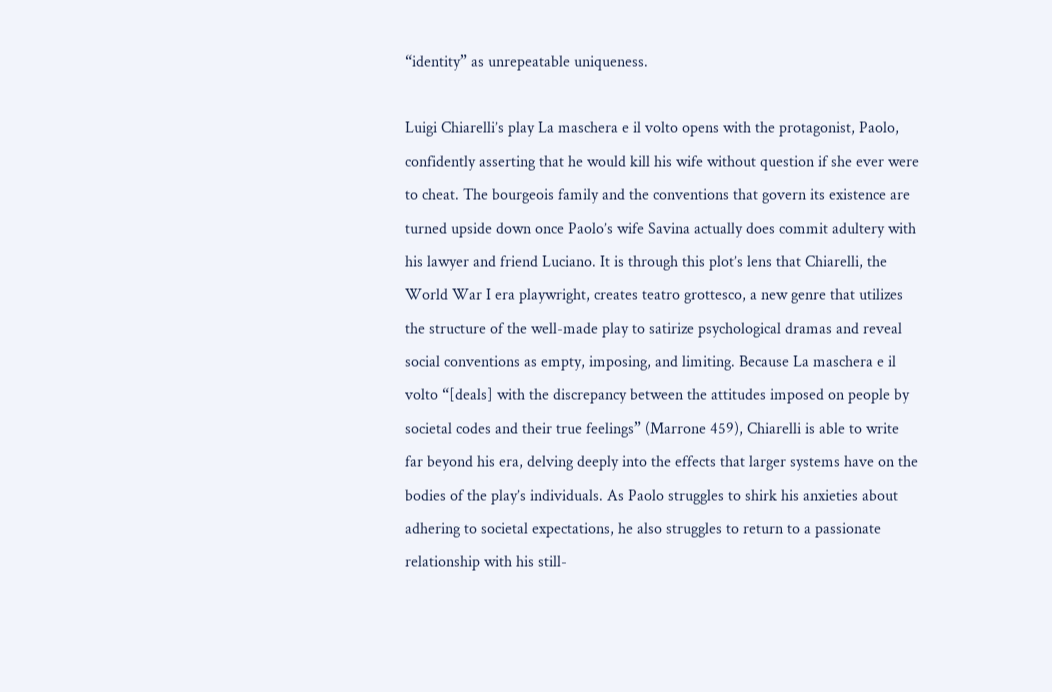“identity” as unrepeatable uniqueness.

Luigi Chiarelli’s play La maschera e il volto opens with the protagonist, Paolo, confidently asserting that he would kill his wife without question if she ever were to cheat. The bourgeois family and the conventions that govern its existence are turned upside down once Paolo’s wife Savina actually does commit adultery with his lawyer and friend Luciano. It is through this plot’s lens that Chiarelli, the World War I era playwright, creates teatro grottesco, a new genre that utilizes the structure of the well-made play to satirize psychological dramas and reveal social conventions as empty, imposing, and limiting. Because La maschera e il volto “[deals] with the discrepancy between the attitudes imposed on people by societal codes and their true feelings” (Marrone 459), Chiarelli is able to write far beyond his era, delving deeply into the effects that larger systems have on the bodies of the play’s individuals. As Paolo struggles to shirk his anxieties about adhering to societal expectations, he also struggles to return to a passionate relationship with his still-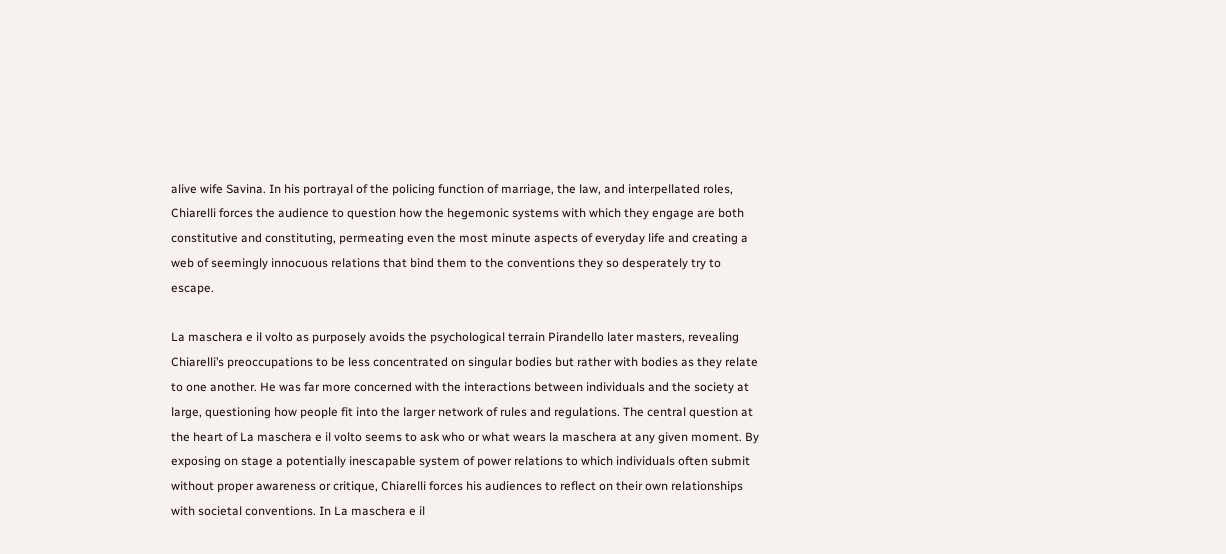alive wife Savina. In his portrayal of the policing function of marriage, the law, and interpellated roles, Chiarelli forces the audience to question how the hegemonic systems with which they engage are both constitutive and constituting, permeating even the most minute aspects of everyday life and creating a web of seemingly innocuous relations that bind them to the conventions they so desperately try to escape.

La maschera e il volto as purposely avoids the psychological terrain Pirandello later masters, revealing Chiarelli’s preoccupations to be less concentrated on singular bodies but rather with bodies as they relate to one another. He was far more concerned with the interactions between individuals and the society at large, questioning how people fit into the larger network of rules and regulations. The central question at the heart of La maschera e il volto seems to ask who or what wears la maschera at any given moment. By exposing on stage a potentially inescapable system of power relations to which individuals often submit without proper awareness or critique, Chiarelli forces his audiences to reflect on their own relationships with societal conventions. In La maschera e il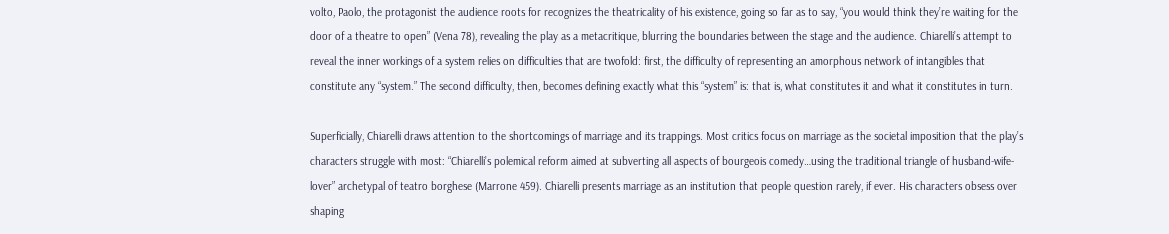volto, Paolo, the protagonist the audience roots for recognizes the theatricality of his existence, going so far as to say, “you would think they’re waiting for the door of a theatre to open” (Vena 78), revealing the play as a metacritique, blurring the boundaries between the stage and the audience. Chiarelli’s attempt to reveal the inner workings of a system relies on difficulties that are twofold: first, the difficulty of representing an amorphous network of intangibles that constitute any “system.” The second difficulty, then, becomes defining exactly what this “system” is: that is, what constitutes it and what it constitutes in turn.

Superficially, Chiarelli draws attention to the shortcomings of marriage and its trappings. Most critics focus on marriage as the societal imposition that the play’s characters struggle with most: “Chiarelli’s polemical reform aimed at subverting all aspects of bourgeois comedy…using the traditional triangle of husband-wife-lover” archetypal of teatro borghese (Marrone 459). Chiarelli presents marriage as an institution that people question rarely, if ever. His characters obsess over shaping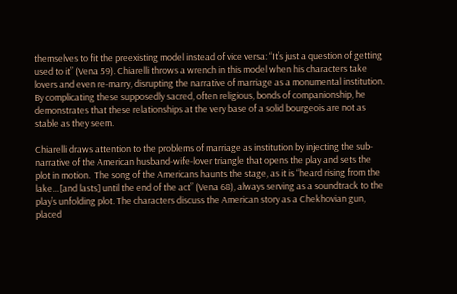themselves to fit the preexisting model instead of vice versa: “It’s just a question of getting used to it” (Vena 59). Chiarelli throws a wrench in this model when his characters take lovers and even re-marry, disrupting the narrative of marriage as a monumental institution. By complicating these supposedly sacred, often religious, bonds of companionship, he demonstrates that these relationships at the very base of a solid bourgeois are not as stable as they seem.

Chiarelli draws attention to the problems of marriage as institution by injecting the sub-narrative of the American husband-wife-lover triangle that opens the play and sets the plot in motion.  The song of the Americans haunts the stage, as it is “heard rising from the lake…[and lasts] until the end of the act” (Vena 68), always serving as a soundtrack to the play’s unfolding plot. The characters discuss the American story as a Chekhovian gun, placed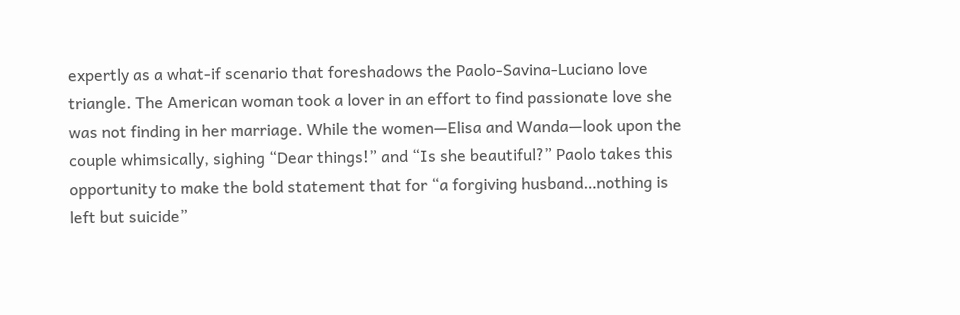expertly as a what-if scenario that foreshadows the Paolo-Savina-Luciano love triangle. The American woman took a lover in an effort to find passionate love she was not finding in her marriage. While the women—Elisa and Wanda—look upon the couple whimsically, sighing “Dear things!” and “Is she beautiful?” Paolo takes this opportunity to make the bold statement that for “a forgiving husband…nothing is left but suicide”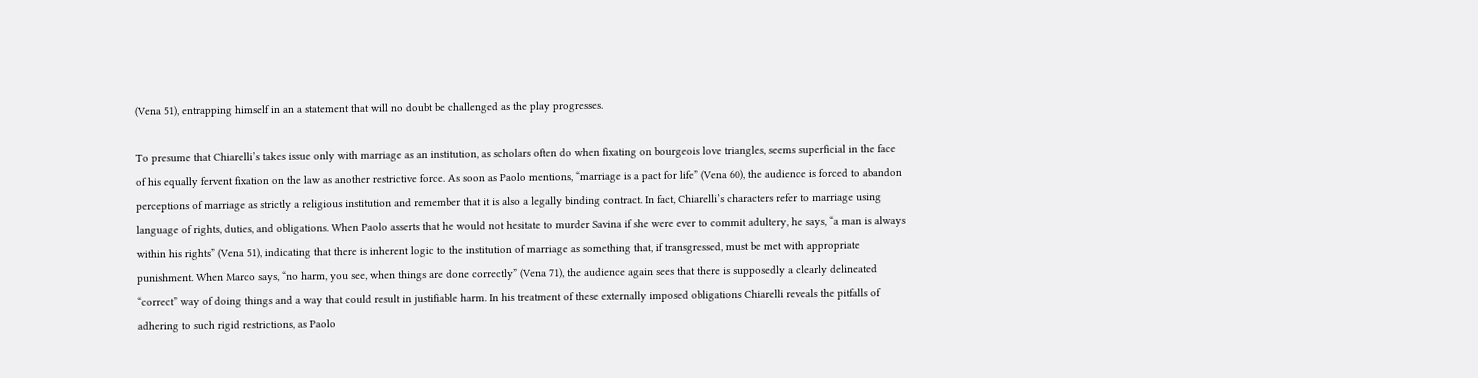(Vena 51), entrapping himself in an a statement that will no doubt be challenged as the play progresses.

To presume that Chiarelli’s takes issue only with marriage as an institution, as scholars often do when fixating on bourgeois love triangles, seems superficial in the face of his equally fervent fixation on the law as another restrictive force. As soon as Paolo mentions, “marriage is a pact for life” (Vena 60), the audience is forced to abandon perceptions of marriage as strictly a religious institution and remember that it is also a legally binding contract. In fact, Chiarelli’s characters refer to marriage using language of rights, duties, and obligations. When Paolo asserts that he would not hesitate to murder Savina if she were ever to commit adultery, he says, “a man is always within his rights” (Vena 51), indicating that there is inherent logic to the institution of marriage as something that, if transgressed, must be met with appropriate punishment. When Marco says, “no harm, you see, when things are done correctly” (Vena 71), the audience again sees that there is supposedly a clearly delineated “correct” way of doing things and a way that could result in justifiable harm. In his treatment of these externally imposed obligations Chiarelli reveals the pitfalls of adhering to such rigid restrictions, as Paolo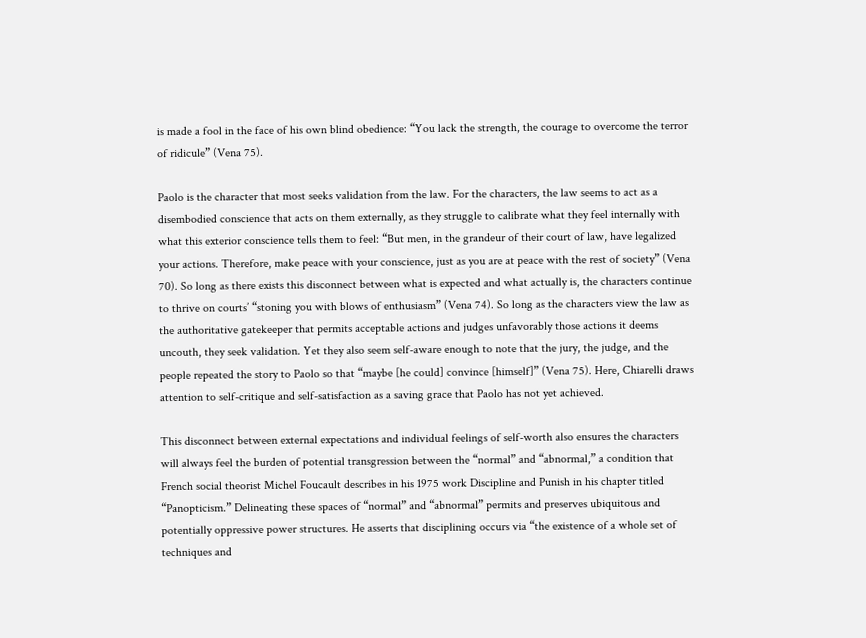is made a fool in the face of his own blind obedience: “You lack the strength, the courage to overcome the terror of ridicule” (Vena 75).

Paolo is the character that most seeks validation from the law. For the characters, the law seems to act as a disembodied conscience that acts on them externally, as they struggle to calibrate what they feel internally with what this exterior conscience tells them to feel: “But men, in the grandeur of their court of law, have legalized your actions. Therefore, make peace with your conscience, just as you are at peace with the rest of society” (Vena 70). So long as there exists this disconnect between what is expected and what actually is, the characters continue to thrive on courts’ “stoning you with blows of enthusiasm” (Vena 74). So long as the characters view the law as the authoritative gatekeeper that permits acceptable actions and judges unfavorably those actions it deems uncouth, they seek validation. Yet they also seem self-aware enough to note that the jury, the judge, and the people repeated the story to Paolo so that “maybe [he could] convince [himself]” (Vena 75). Here, Chiarelli draws attention to self-critique and self-satisfaction as a saving grace that Paolo has not yet achieved.

This disconnect between external expectations and individual feelings of self-worth also ensures the characters will always feel the burden of potential transgression between the “normal” and “abnormal,” a condition that French social theorist Michel Foucault describes in his 1975 work Discipline and Punish in his chapter titled “Panopticism.” Delineating these spaces of “normal” and “abnormal” permits and preserves ubiquitous and potentially oppressive power structures. He asserts that disciplining occurs via “the existence of a whole set of techniques and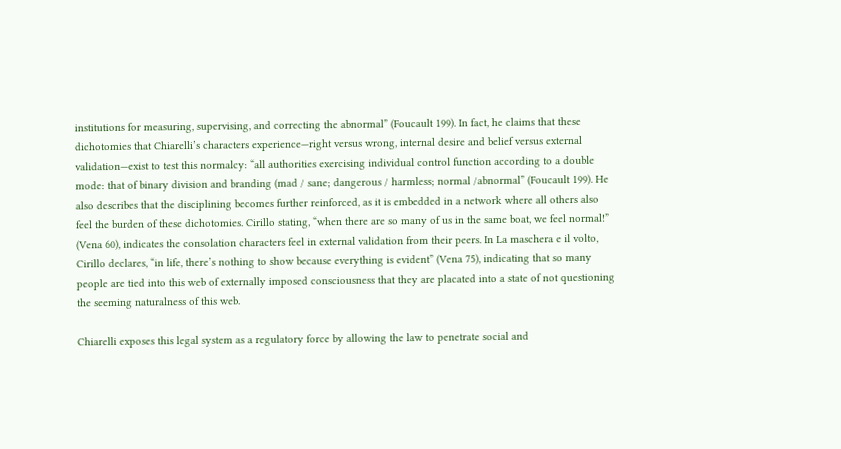institutions for measuring, supervising, and correcting the abnormal” (Foucault 199). In fact, he claims that these dichotomies that Chiarelli’s characters experience—right versus wrong, internal desire and belief versus external validation—exist to test this normalcy: “all authorities exercising individual control function according to a double mode: that of binary division and branding (mad / sane; dangerous / harmless; normal /abnormal” (Foucault 199). He also describes that the disciplining becomes further reinforced, as it is embedded in a network where all others also feel the burden of these dichotomies. Cirillo stating, “when there are so many of us in the same boat, we feel normal!” (Vena 60), indicates the consolation characters feel in external validation from their peers. In La maschera e il volto, Cirillo declares, “in life, there’s nothing to show because everything is evident” (Vena 75), indicating that so many people are tied into this web of externally imposed consciousness that they are placated into a state of not questioning the seeming naturalness of this web.

Chiarelli exposes this legal system as a regulatory force by allowing the law to penetrate social and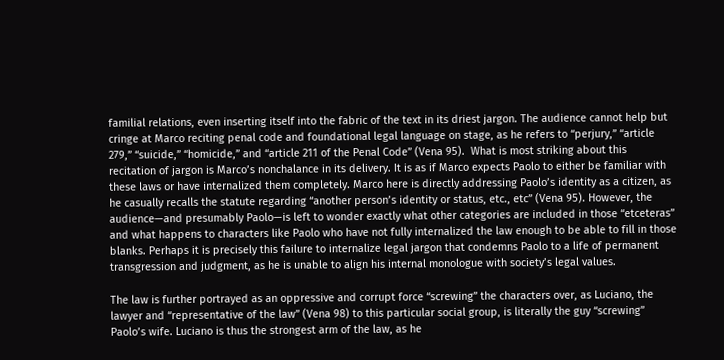familial relations, even inserting itself into the fabric of the text in its driest jargon. The audience cannot help but cringe at Marco reciting penal code and foundational legal language on stage, as he refers to “perjury,” “article 279,” “suicide,” “homicide,” and “article 211 of the Penal Code” (Vena 95).  What is most striking about this recitation of jargon is Marco’s nonchalance in its delivery. It is as if Marco expects Paolo to either be familiar with these laws or have internalized them completely. Marco here is directly addressing Paolo’s identity as a citizen, as he casually recalls the statute regarding “another person’s identity or status, etc., etc” (Vena 95). However, the audience—and presumably Paolo—is left to wonder exactly what other categories are included in those “etceteras” and what happens to characters like Paolo who have not fully internalized the law enough to be able to fill in those blanks. Perhaps it is precisely this failure to internalize legal jargon that condemns Paolo to a life of permanent transgression and judgment, as he is unable to align his internal monologue with society’s legal values.

The law is further portrayed as an oppressive and corrupt force “screwing” the characters over, as Luciano, the lawyer and “representative of the law” (Vena 98) to this particular social group, is literally the guy “screwing” Paolo’s wife. Luciano is thus the strongest arm of the law, as he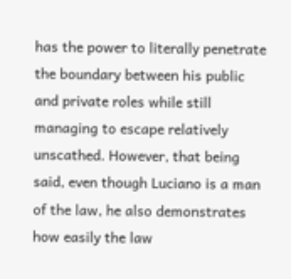has the power to literally penetrate the boundary between his public and private roles while still managing to escape relatively unscathed. However, that being said, even though Luciano is a man of the law, he also demonstrates how easily the law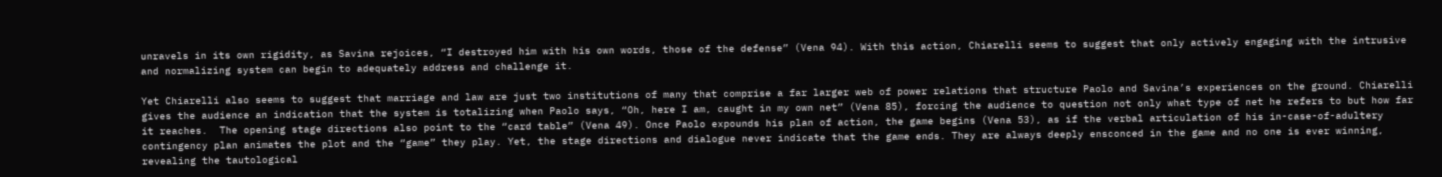unravels in its own rigidity, as Savina rejoices, “I destroyed him with his own words, those of the defense” (Vena 94). With this action, Chiarelli seems to suggest that only actively engaging with the intrusive and normalizing system can begin to adequately address and challenge it.

Yet Chiarelli also seems to suggest that marriage and law are just two institutions of many that comprise a far larger web of power relations that structure Paolo and Savina’s experiences on the ground. Chiarelli gives the audience an indication that the system is totalizing when Paolo says, “Oh, here I am, caught in my own net” (Vena 85), forcing the audience to question not only what type of net he refers to but how far it reaches.  The opening stage directions also point to the “card table” (Vena 49). Once Paolo expounds his plan of action, the game begins (Vena 53), as if the verbal articulation of his in-case-of-adultery contingency plan animates the plot and the “game” they play. Yet, the stage directions and dialogue never indicate that the game ends. They are always deeply ensconced in the game and no one is ever winning, revealing the tautological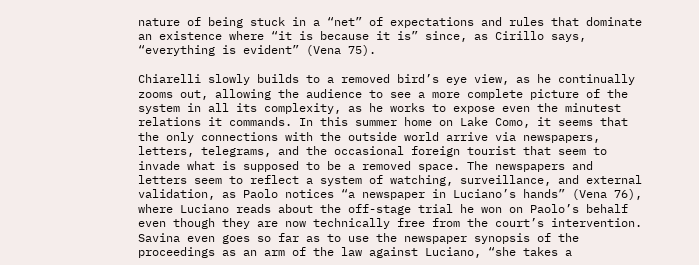nature of being stuck in a “net” of expectations and rules that dominate an existence where “it is because it is” since, as Cirillo says, “everything is evident” (Vena 75).

Chiarelli slowly builds to a removed bird’s eye view, as he continually zooms out, allowing the audience to see a more complete picture of the system in all its complexity, as he works to expose even the minutest relations it commands. In this summer home on Lake Como, it seems that the only connections with the outside world arrive via newspapers, letters, telegrams, and the occasional foreign tourist that seem to invade what is supposed to be a removed space. The newspapers and letters seem to reflect a system of watching, surveillance, and external validation, as Paolo notices “a newspaper in Luciano’s hands” (Vena 76), where Luciano reads about the off-stage trial he won on Paolo’s behalf even though they are now technically free from the court’s intervention. Savina even goes so far as to use the newspaper synopsis of the proceedings as an arm of the law against Luciano, “she takes a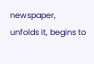newspaper, unfolds it, begins to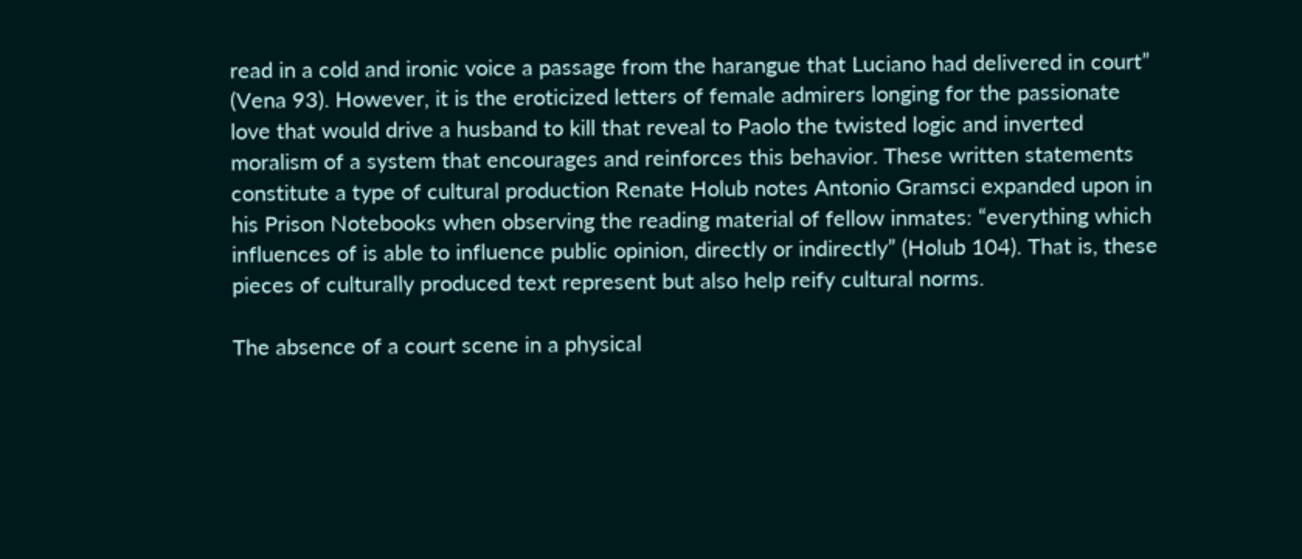read in a cold and ironic voice a passage from the harangue that Luciano had delivered in court” (Vena 93). However, it is the eroticized letters of female admirers longing for the passionate love that would drive a husband to kill that reveal to Paolo the twisted logic and inverted moralism of a system that encourages and reinforces this behavior. These written statements constitute a type of cultural production Renate Holub notes Antonio Gramsci expanded upon in his Prison Notebooks when observing the reading material of fellow inmates: “everything which influences of is able to influence public opinion, directly or indirectly” (Holub 104). That is, these pieces of culturally produced text represent but also help reify cultural norms.

The absence of a court scene in a physical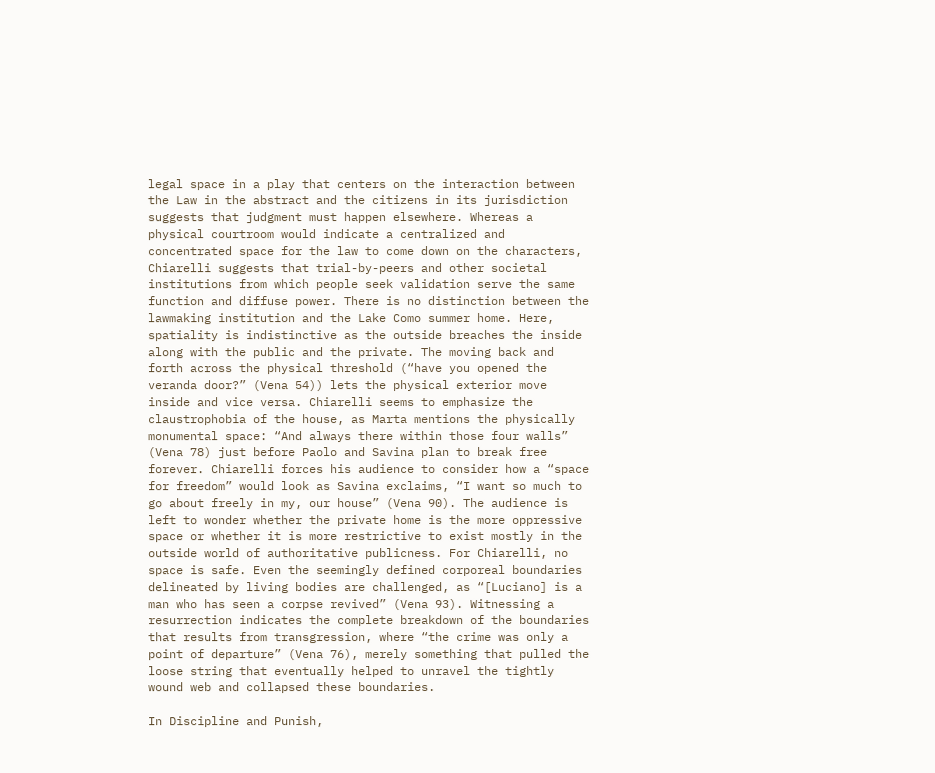legal space in a play that centers on the interaction between the Law in the abstract and the citizens in its jurisdiction suggests that judgment must happen elsewhere. Whereas a physical courtroom would indicate a centralized and concentrated space for the law to come down on the characters, Chiarelli suggests that trial-by-peers and other societal institutions from which people seek validation serve the same function and diffuse power. There is no distinction between the lawmaking institution and the Lake Como summer home. Here, spatiality is indistinctive as the outside breaches the inside along with the public and the private. The moving back and forth across the physical threshold (“have you opened the veranda door?” (Vena 54)) lets the physical exterior move inside and vice versa. Chiarelli seems to emphasize the claustrophobia of the house, as Marta mentions the physically monumental space: “And always there within those four walls” (Vena 78) just before Paolo and Savina plan to break free forever. Chiarelli forces his audience to consider how a “space for freedom” would look as Savina exclaims, “I want so much to go about freely in my, our house” (Vena 90). The audience is left to wonder whether the private home is the more oppressive space or whether it is more restrictive to exist mostly in the outside world of authoritative publicness. For Chiarelli, no space is safe. Even the seemingly defined corporeal boundaries delineated by living bodies are challenged, as “[Luciano] is a man who has seen a corpse revived” (Vena 93). Witnessing a resurrection indicates the complete breakdown of the boundaries that results from transgression, where “the crime was only a point of departure” (Vena 76), merely something that pulled the loose string that eventually helped to unravel the tightly wound web and collapsed these boundaries.

In Discipline and Punish,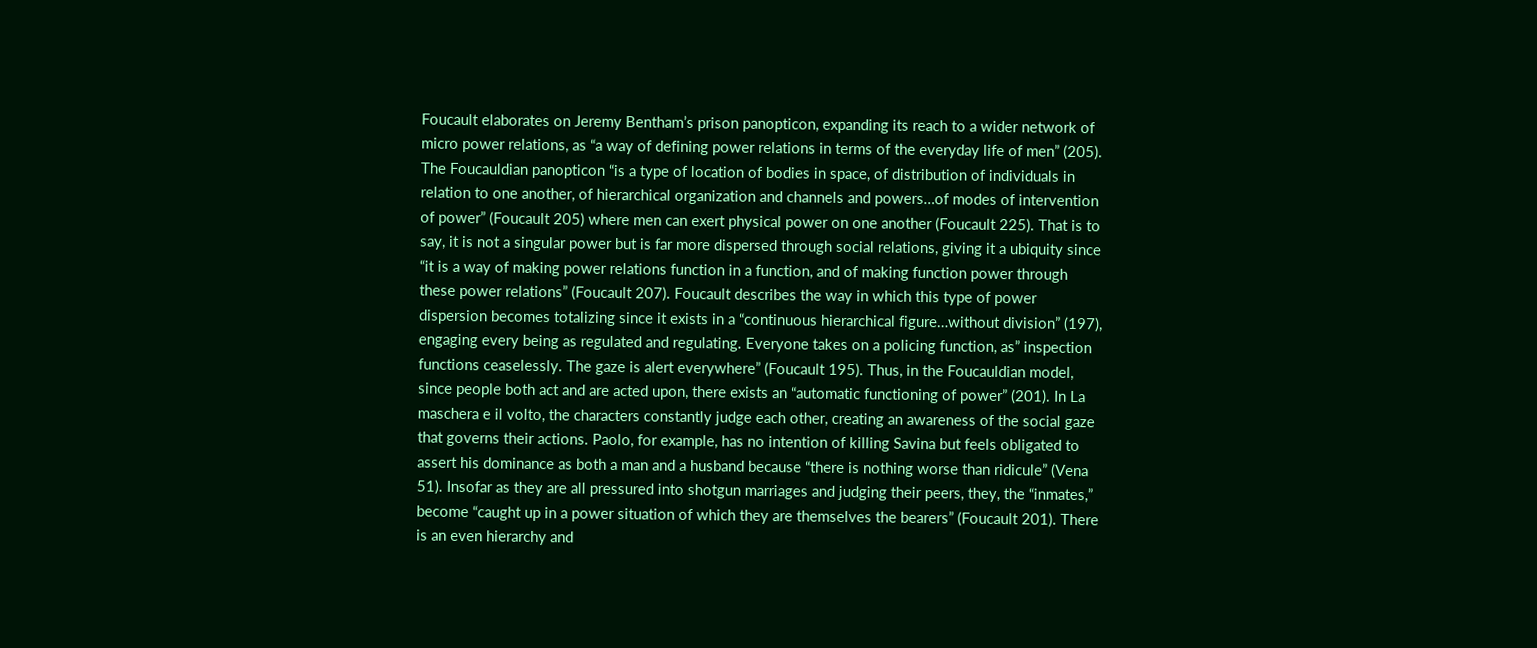Foucault elaborates on Jeremy Bentham’s prison panopticon, expanding its reach to a wider network of micro power relations, as “a way of defining power relations in terms of the everyday life of men” (205). The Foucauldian panopticon “is a type of location of bodies in space, of distribution of individuals in relation to one another, of hierarchical organization and channels and powers…of modes of intervention of power” (Foucault 205) where men can exert physical power on one another (Foucault 225). That is to say, it is not a singular power but is far more dispersed through social relations, giving it a ubiquity since “it is a way of making power relations function in a function, and of making function power through these power relations” (Foucault 207). Foucault describes the way in which this type of power dispersion becomes totalizing since it exists in a “continuous hierarchical figure…without division” (197), engaging every being as regulated and regulating. Everyone takes on a policing function, as” inspection functions ceaselessly. The gaze is alert everywhere” (Foucault 195). Thus, in the Foucauldian model, since people both act and are acted upon, there exists an “automatic functioning of power” (201). In La maschera e il volto, the characters constantly judge each other, creating an awareness of the social gaze that governs their actions. Paolo, for example, has no intention of killing Savina but feels obligated to assert his dominance as both a man and a husband because “there is nothing worse than ridicule” (Vena 51). Insofar as they are all pressured into shotgun marriages and judging their peers, they, the “inmates,” become “caught up in a power situation of which they are themselves the bearers” (Foucault 201). There is an even hierarchy and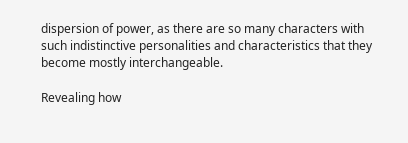dispersion of power, as there are so many characters with such indistinctive personalities and characteristics that they become mostly interchangeable.

Revealing how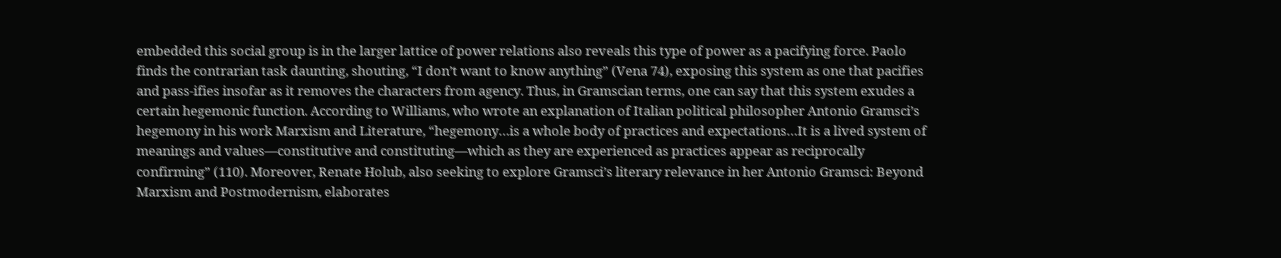embedded this social group is in the larger lattice of power relations also reveals this type of power as a pacifying force. Paolo finds the contrarian task daunting, shouting, “I don’t want to know anything” (Vena 74), exposing this system as one that pacifies and pass-ifies insofar as it removes the characters from agency. Thus, in Gramscian terms, one can say that this system exudes a certain hegemonic function. According to Williams, who wrote an explanation of Italian political philosopher Antonio Gramsci’s hegemony in his work Marxism and Literature, “hegemony…is a whole body of practices and expectations…It is a lived system of meanings and values—constitutive and constituting—which as they are experienced as practices appear as reciprocally confirming” (110). Moreover, Renate Holub, also seeking to explore Gramsci’s literary relevance in her Antonio Gramsci: Beyond Marxism and Postmodernism, elaborates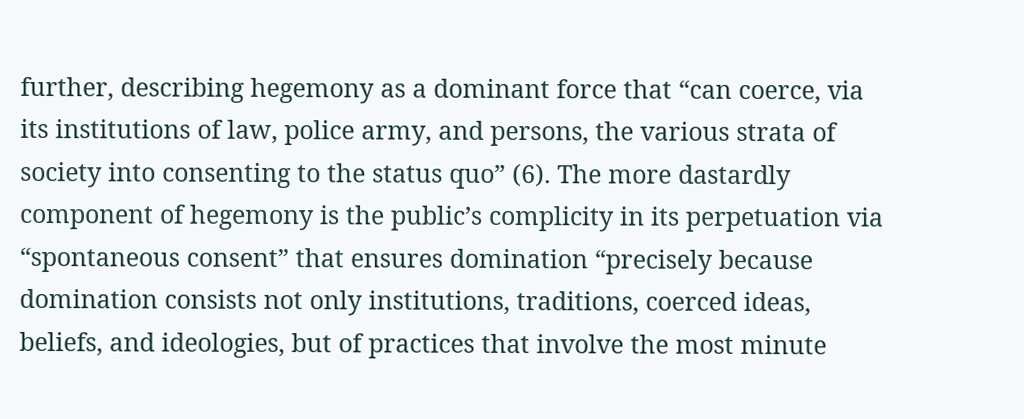further, describing hegemony as a dominant force that “can coerce, via its institutions of law, police army, and persons, the various strata of society into consenting to the status quo” (6). The more dastardly component of hegemony is the public’s complicity in its perpetuation via “spontaneous consent” that ensures domination “precisely because domination consists not only institutions, traditions, coerced ideas, beliefs, and ideologies, but of practices that involve the most minute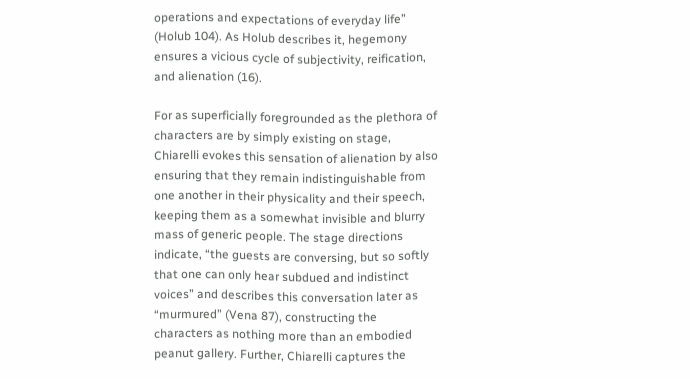operations and expectations of everyday life” (Holub 104). As Holub describes it, hegemony ensures a vicious cycle of subjectivity, reification, and alienation (16).

For as superficially foregrounded as the plethora of characters are by simply existing on stage, Chiarelli evokes this sensation of alienation by also ensuring that they remain indistinguishable from one another in their physicality and their speech, keeping them as a somewhat invisible and blurry mass of generic people. The stage directions indicate, “the guests are conversing, but so softly that one can only hear subdued and indistinct voices” and describes this conversation later as “murmured” (Vena 87), constructing the characters as nothing more than an embodied peanut gallery. Further, Chiarelli captures the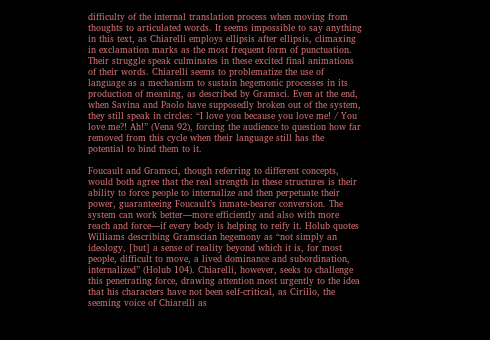difficulty of the internal translation process when moving from thoughts to articulated words. It seems impossible to say anything in this text, as Chiarelli employs ellipsis after ellipsis, climaxing in exclamation marks as the most frequent form of punctuation. Their struggle speak culminates in these excited final animations of their words. Chiarelli seems to problematize the use of language as a mechanism to sustain hegemonic processes in its production of meaning, as described by Gramsci. Even at the end, when Savina and Paolo have supposedly broken out of the system, they still speak in circles: “I love you because you love me! / You love me?! Ah!” (Vena 92), forcing the audience to question how far removed from this cycle when their language still has the potential to bind them to it.

Foucault and Gramsci, though referring to different concepts, would both agree that the real strength in these structures is their ability to force people to internalize and then perpetuate their power, guaranteeing Foucault’s inmate-bearer conversion. The system can work better—more efficiently and also with more reach and force—if every body is helping to reify it. Holub quotes Williams describing Gramscian hegemony as “not simply an ideology, [but] a sense of reality beyond which it is, for most people, difficult to move, a lived dominance and subordination, internalized” (Holub 104). Chiarelli, however, seeks to challenge this penetrating force, drawing attention most urgently to the idea that his characters have not been self-critical, as Cirillo, the seeming voice of Chiarelli as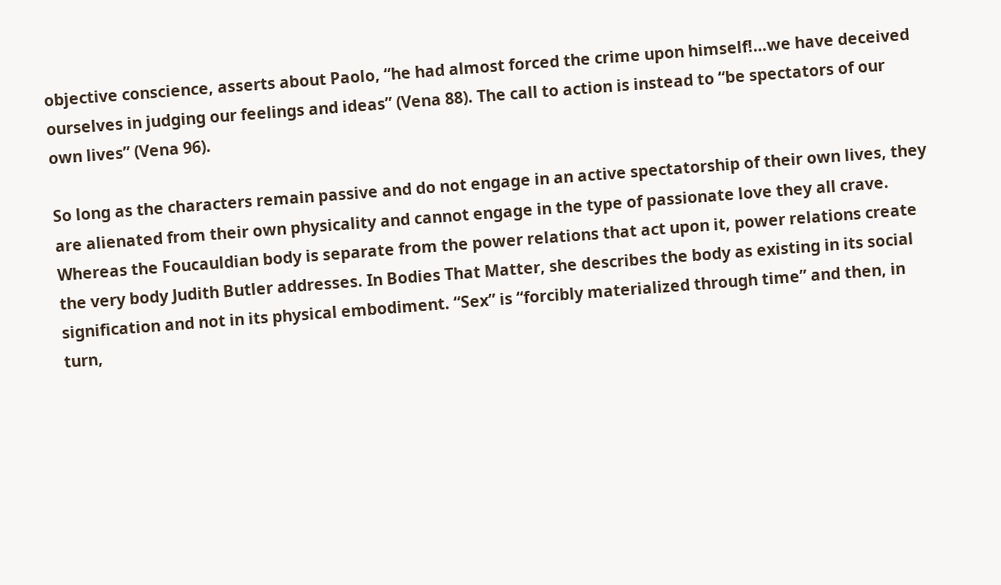objective conscience, asserts about Paolo, “he had almost forced the crime upon himself!…we have deceived ourselves in judging our feelings and ideas” (Vena 88). The call to action is instead to “be spectators of our own lives” (Vena 96).

So long as the characters remain passive and do not engage in an active spectatorship of their own lives, they are alienated from their own physicality and cannot engage in the type of passionate love they all crave. Whereas the Foucauldian body is separate from the power relations that act upon it, power relations create the very body Judith Butler addresses. In Bodies That Matter, she describes the body as existing in its social signification and not in its physical embodiment. “Sex” is “forcibly materialized through time” and then, in turn,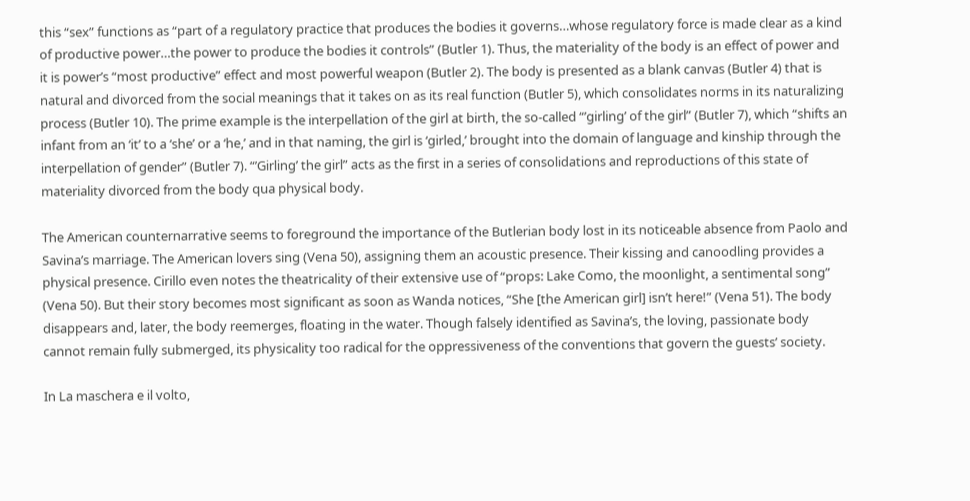this “sex” functions as “part of a regulatory practice that produces the bodies it governs…whose regulatory force is made clear as a kind of productive power…the power to produce the bodies it controls” (Butler 1). Thus, the materiality of the body is an effect of power and it is power’s “most productive” effect and most powerful weapon (Butler 2). The body is presented as a blank canvas (Butler 4) that is natural and divorced from the social meanings that it takes on as its real function (Butler 5), which consolidates norms in its naturalizing process (Butler 10). The prime example is the interpellation of the girl at birth, the so-called “’girling’ of the girl” (Butler 7), which “shifts an infant from an ‘it’ to a ‘she’ or a ‘he,’ and in that naming, the girl is ‘girled,’ brought into the domain of language and kinship through the interpellation of gender” (Butler 7). “’Girling’ the girl” acts as the first in a series of consolidations and reproductions of this state of materiality divorced from the body qua physical body.

The American counternarrative seems to foreground the importance of the Butlerian body lost in its noticeable absence from Paolo and Savina’s marriage. The American lovers sing (Vena 50), assigning them an acoustic presence. Their kissing and canoodling provides a physical presence. Cirillo even notes the theatricality of their extensive use of “props: Lake Como, the moonlight, a sentimental song” (Vena 50). But their story becomes most significant as soon as Wanda notices, “She [the American girl] isn’t here!” (Vena 51). The body disappears and, later, the body reemerges, floating in the water. Though falsely identified as Savina’s, the loving, passionate body cannot remain fully submerged, its physicality too radical for the oppressiveness of the conventions that govern the guests’ society.

In La maschera e il volto,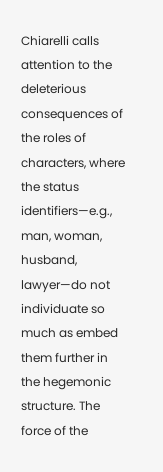Chiarelli calls attention to the deleterious consequences of the roles of characters, where the status identifiers—e.g., man, woman, husband, lawyer—do not individuate so much as embed them further in the hegemonic structure. The force of the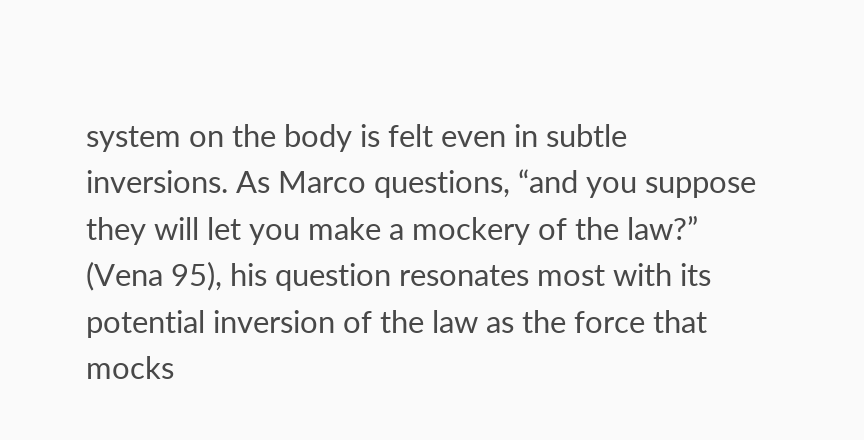system on the body is felt even in subtle inversions. As Marco questions, “and you suppose they will let you make a mockery of the law?” (Vena 95), his question resonates most with its potential inversion of the law as the force that mocks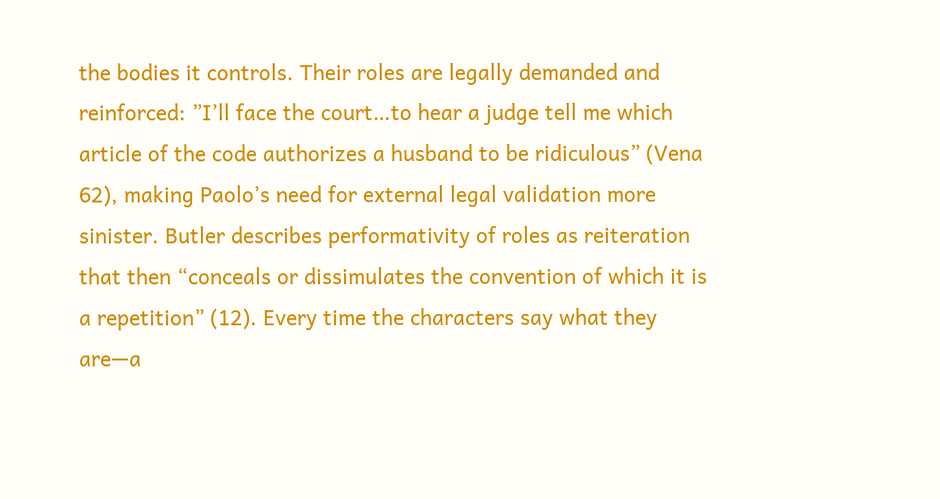the bodies it controls. Their roles are legally demanded and reinforced: ”I’ll face the court…to hear a judge tell me which article of the code authorizes a husband to be ridiculous” (Vena 62), making Paolo’s need for external legal validation more sinister. Butler describes performativity of roles as reiteration that then “conceals or dissimulates the convention of which it is a repetition” (12). Every time the characters say what they are—a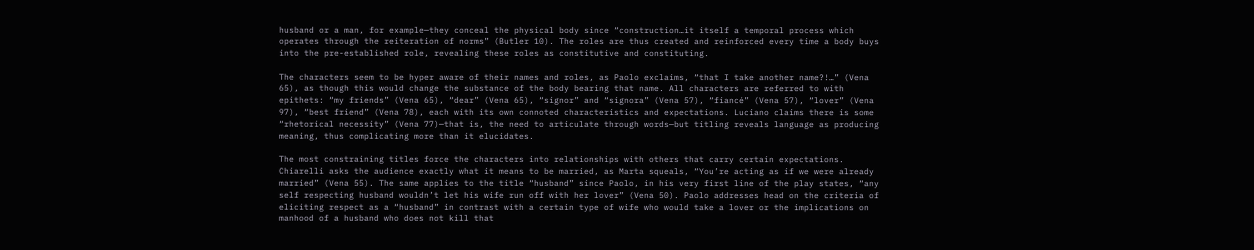husband or a man, for example—they conceal the physical body since “construction…it itself a temporal process which operates through the reiteration of norms” (Butler 10). The roles are thus created and reinforced every time a body buys into the pre-established role, revealing these roles as constitutive and constituting.

The characters seem to be hyper aware of their names and roles, as Paolo exclaims, “that I take another name?!…” (Vena 65), as though this would change the substance of the body bearing that name. All characters are referred to with epithets: “my friends” (Vena 65), “dear” (Vena 65), “signor” and “signora” (Vena 57), “fiancé” (Vena 57), “lover” (Vena 97), “best friend” (Vena 78), each with its own connoted characteristics and expectations. Luciano claims there is some “rhetorical necessity” (Vena 77)—that is, the need to articulate through words—but titling reveals language as producing meaning, thus complicating more than it elucidates.

The most constraining titles force the characters into relationships with others that carry certain expectations. Chiarelli asks the audience exactly what it means to be married, as Marta squeals, “You’re acting as if we were already married” (Vena 55). The same applies to the title “husband” since Paolo, in his very first line of the play states, “any self respecting husband wouldn’t let his wife run off with her lover” (Vena 50). Paolo addresses head on the criteria of eliciting respect as a “husband” in contrast with a certain type of wife who would take a lover or the implications on manhood of a husband who does not kill that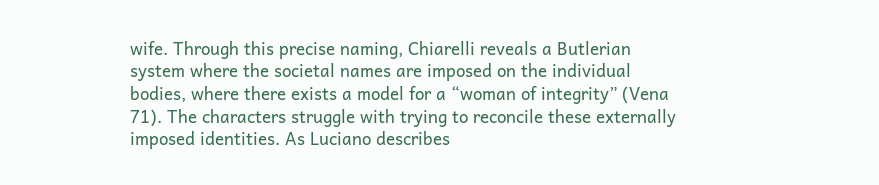wife. Through this precise naming, Chiarelli reveals a Butlerian system where the societal names are imposed on the individual bodies, where there exists a model for a “woman of integrity” (Vena 71). The characters struggle with trying to reconcile these externally imposed identities. As Luciano describes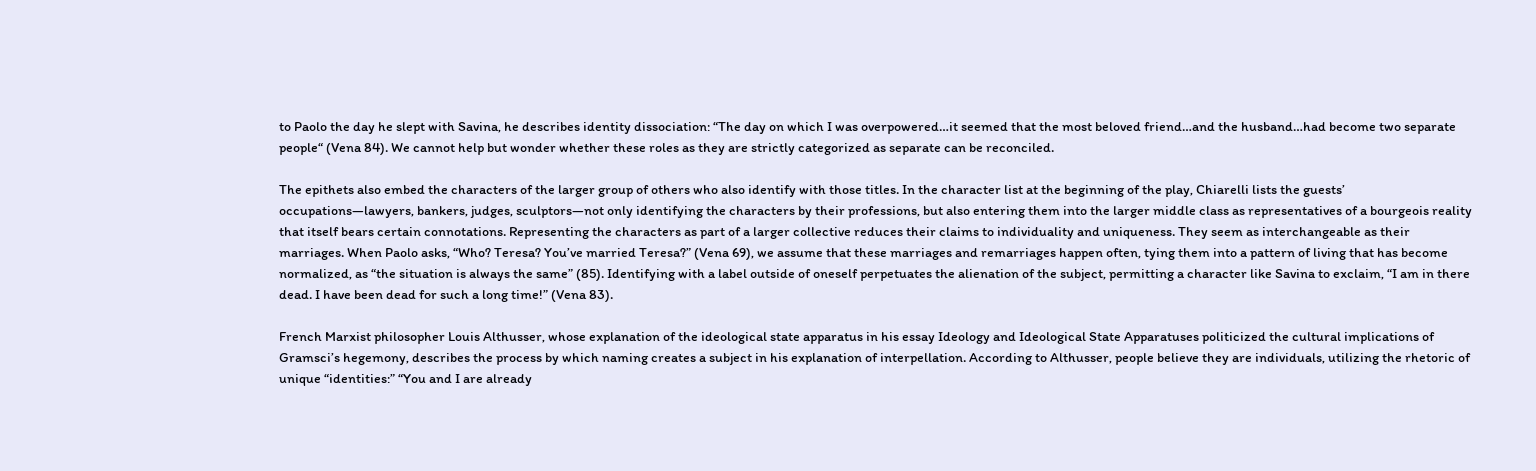to Paolo the day he slept with Savina, he describes identity dissociation: “The day on which I was overpowered…it seemed that the most beloved friend…and the husband…had become two separate people“ (Vena 84). We cannot help but wonder whether these roles as they are strictly categorized as separate can be reconciled.

The epithets also embed the characters of the larger group of others who also identify with those titles. In the character list at the beginning of the play, Chiarelli lists the guests’ occupations—lawyers, bankers, judges, sculptors—not only identifying the characters by their professions, but also entering them into the larger middle class as representatives of a bourgeois reality that itself bears certain connotations. Representing the characters as part of a larger collective reduces their claims to individuality and uniqueness. They seem as interchangeable as their marriages. When Paolo asks, “Who? Teresa? You’ve married Teresa?” (Vena 69), we assume that these marriages and remarriages happen often, tying them into a pattern of living that has become normalized, as “the situation is always the same” (85). Identifying with a label outside of oneself perpetuates the alienation of the subject, permitting a character like Savina to exclaim, “I am in there dead. I have been dead for such a long time!” (Vena 83).

French Marxist philosopher Louis Althusser, whose explanation of the ideological state apparatus in his essay Ideology and Ideological State Apparatuses politicized the cultural implications of Gramsci’s hegemony, describes the process by which naming creates a subject in his explanation of interpellation. According to Althusser, people believe they are individuals, utilizing the rhetoric of unique “identities:” “You and I are already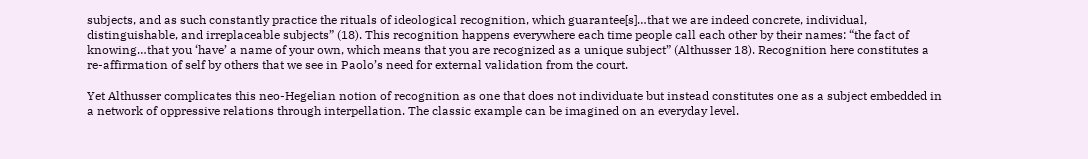subjects, and as such constantly practice the rituals of ideological recognition, which guarantee[s]…that we are indeed concrete, individual, distinguishable, and irreplaceable subjects” (18). This recognition happens everywhere each time people call each other by their names: “the fact of knowing…that you ‘have’ a name of your own, which means that you are recognized as a unique subject” (Althusser 18). Recognition here constitutes a re-affirmation of self by others that we see in Paolo’s need for external validation from the court.

Yet Althusser complicates this neo-Hegelian notion of recognition as one that does not individuate but instead constitutes one as a subject embedded in a network of oppressive relations through interpellation. The classic example can be imagined on an everyday level.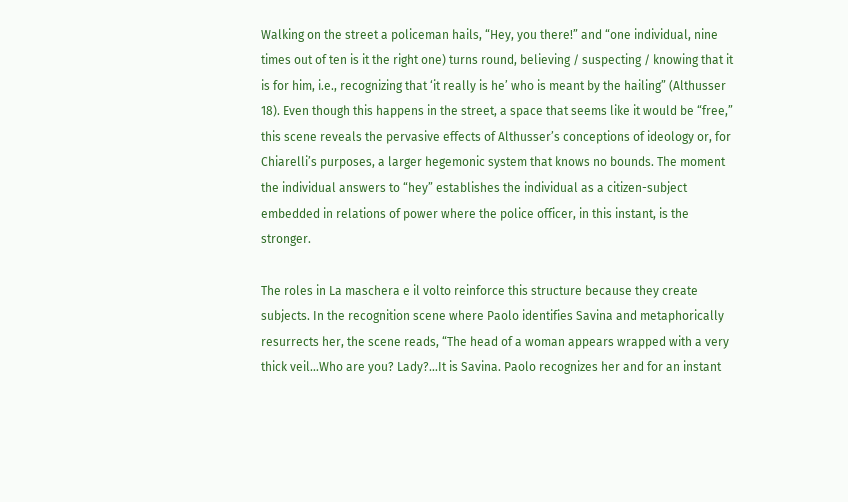Walking on the street a policeman hails, “Hey, you there!” and “one individual, nine times out of ten is it the right one) turns round, believing / suspecting / knowing that it is for him, i.e., recognizing that ‘it really is he’ who is meant by the hailing” (Althusser 18). Even though this happens in the street, a space that seems like it would be “free,” this scene reveals the pervasive effects of Althusser’s conceptions of ideology or, for Chiarelli’s purposes, a larger hegemonic system that knows no bounds. The moment the individual answers to “hey” establishes the individual as a citizen-subject embedded in relations of power where the police officer, in this instant, is the stronger.

The roles in La maschera e il volto reinforce this structure because they create subjects. In the recognition scene where Paolo identifies Savina and metaphorically resurrects her, the scene reads, “The head of a woman appears wrapped with a very thick veil…Who are you? Lady?…It is Savina. Paolo recognizes her and for an instant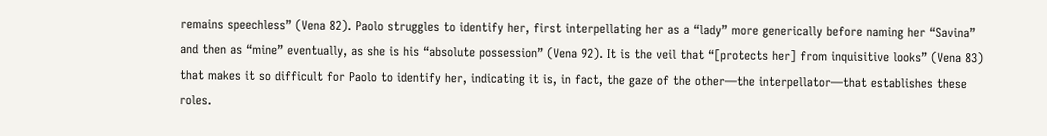remains speechless” (Vena 82). Paolo struggles to identify her, first interpellating her as a “lady” more generically before naming her “Savina” and then as “mine” eventually, as she is his “absolute possession” (Vena 92). It is the veil that “[protects her] from inquisitive looks” (Vena 83) that makes it so difficult for Paolo to identify her, indicating it is, in fact, the gaze of the other—the interpellator—that establishes these roles.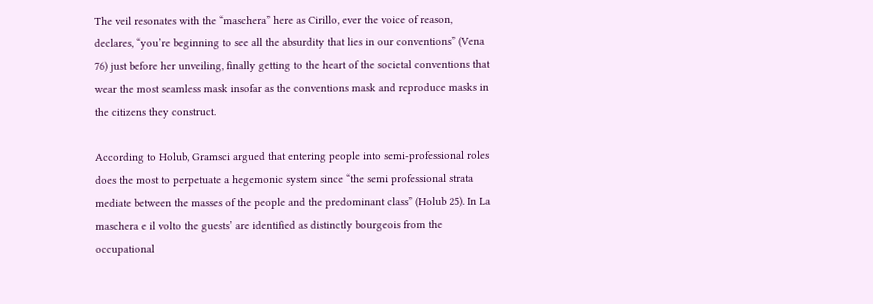The veil resonates with the “maschera” here as Cirillo, ever the voice of reason, declares, “you’re beginning to see all the absurdity that lies in our conventions” (Vena 76) just before her unveiling, finally getting to the heart of the societal conventions that wear the most seamless mask insofar as the conventions mask and reproduce masks in the citizens they construct.

According to Holub, Gramsci argued that entering people into semi-professional roles does the most to perpetuate a hegemonic system since “the semi professional strata mediate between the masses of the people and the predominant class” (Holub 25). In La maschera e il volto the guests’ are identified as distinctly bourgeois from the occupational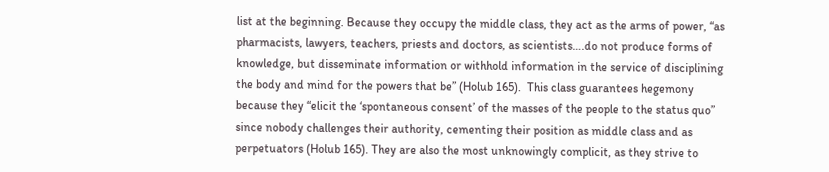list at the beginning. Because they occupy the middle class, they act as the arms of power, “as pharmacists, lawyers, teachers, priests and doctors, as scientists….do not produce forms of knowledge, but disseminate information or withhold information in the service of disciplining the body and mind for the powers that be” (Holub 165).  This class guarantees hegemony because they “elicit the ‘spontaneous consent’ of the masses of the people to the status quo” since nobody challenges their authority, cementing their position as middle class and as perpetuators (Holub 165). They are also the most unknowingly complicit, as they strive to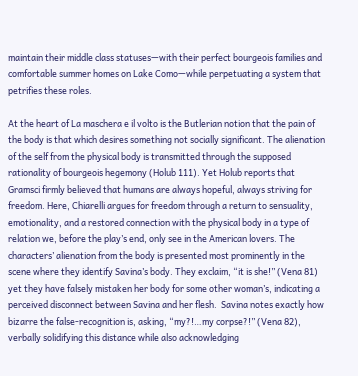maintain their middle class statuses—with their perfect bourgeois families and comfortable summer homes on Lake Como—while perpetuating a system that petrifies these roles.

At the heart of La maschera e il volto is the Butlerian notion that the pain of the body is that which desires something not socially significant. The alienation of the self from the physical body is transmitted through the supposed rationality of bourgeois hegemony (Holub 111). Yet Holub reports that Gramsci firmly believed that humans are always hopeful, always striving for freedom. Here, Chiarelli argues for freedom through a return to sensuality, emotionality, and a restored connection with the physical body in a type of relation we, before the play’s end, only see in the American lovers. The characters’ alienation from the body is presented most prominently in the scene where they identify Savina’s body. They exclaim, “it is she!” (Vena 81) yet they have falsely mistaken her body for some other woman’s, indicating a perceived disconnect between Savina and her flesh.  Savina notes exactly how bizarre the false-recognition is, asking, “my?!…my corpse?!” (Vena 82), verbally solidifying this distance while also acknowledging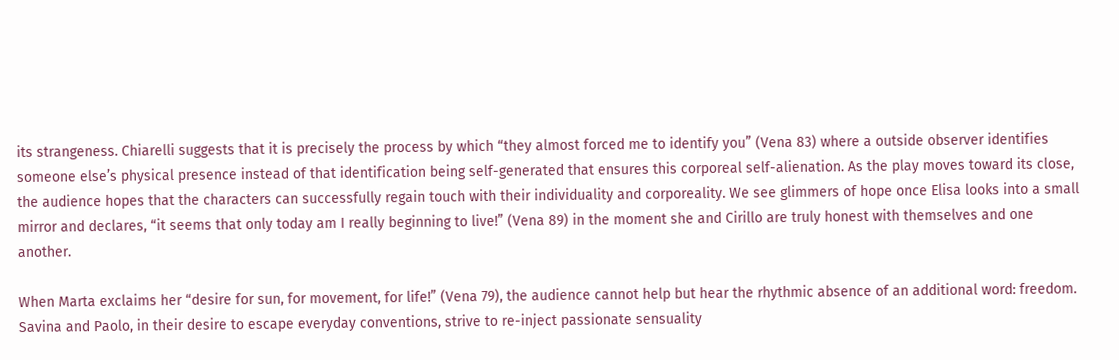its strangeness. Chiarelli suggests that it is precisely the process by which “they almost forced me to identify you” (Vena 83) where a outside observer identifies someone else’s physical presence instead of that identification being self-generated that ensures this corporeal self-alienation. As the play moves toward its close, the audience hopes that the characters can successfully regain touch with their individuality and corporeality. We see glimmers of hope once Elisa looks into a small mirror and declares, “it seems that only today am I really beginning to live!” (Vena 89) in the moment she and Cirillo are truly honest with themselves and one another.

When Marta exclaims her “desire for sun, for movement, for life!” (Vena 79), the audience cannot help but hear the rhythmic absence of an additional word: freedom. Savina and Paolo, in their desire to escape everyday conventions, strive to re-inject passionate sensuality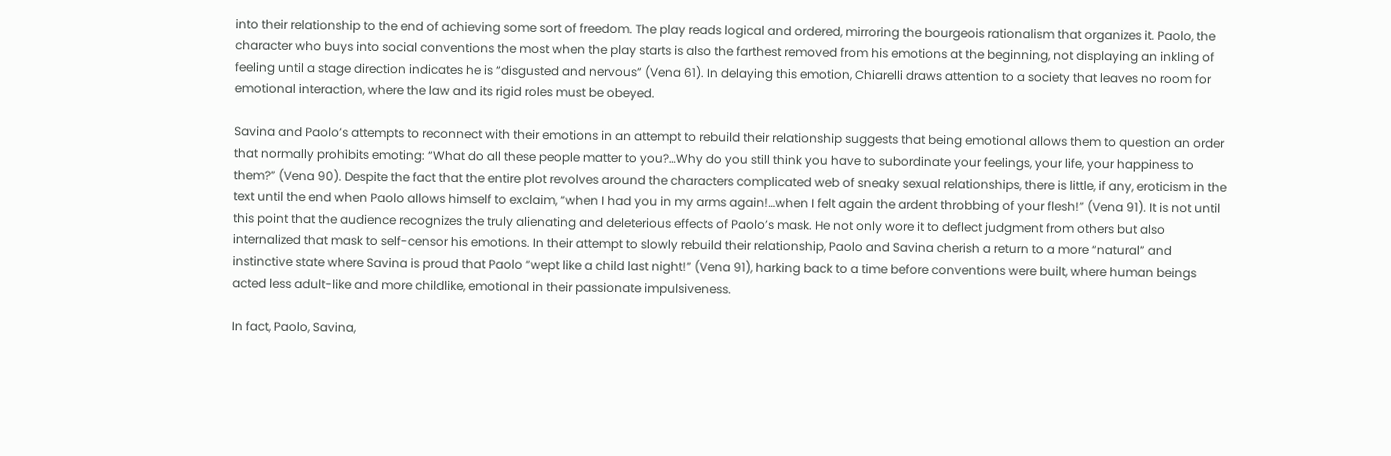into their relationship to the end of achieving some sort of freedom. The play reads logical and ordered, mirroring the bourgeois rationalism that organizes it. Paolo, the character who buys into social conventions the most when the play starts is also the farthest removed from his emotions at the beginning, not displaying an inkling of feeling until a stage direction indicates he is “disgusted and nervous” (Vena 61). In delaying this emotion, Chiarelli draws attention to a society that leaves no room for emotional interaction, where the law and its rigid roles must be obeyed.

Savina and Paolo’s attempts to reconnect with their emotions in an attempt to rebuild their relationship suggests that being emotional allows them to question an order that normally prohibits emoting: “What do all these people matter to you?…Why do you still think you have to subordinate your feelings, your life, your happiness to them?” (Vena 90). Despite the fact that the entire plot revolves around the characters complicated web of sneaky sexual relationships, there is little, if any, eroticism in the text until the end when Paolo allows himself to exclaim, “when I had you in my arms again!…when I felt again the ardent throbbing of your flesh!” (Vena 91). It is not until this point that the audience recognizes the truly alienating and deleterious effects of Paolo’s mask. He not only wore it to deflect judgment from others but also internalized that mask to self-censor his emotions. In their attempt to slowly rebuild their relationship, Paolo and Savina cherish a return to a more “natural” and instinctive state where Savina is proud that Paolo “wept like a child last night!” (Vena 91), harking back to a time before conventions were built, where human beings acted less adult-like and more childlike, emotional in their passionate impulsiveness.

In fact, Paolo, Savina,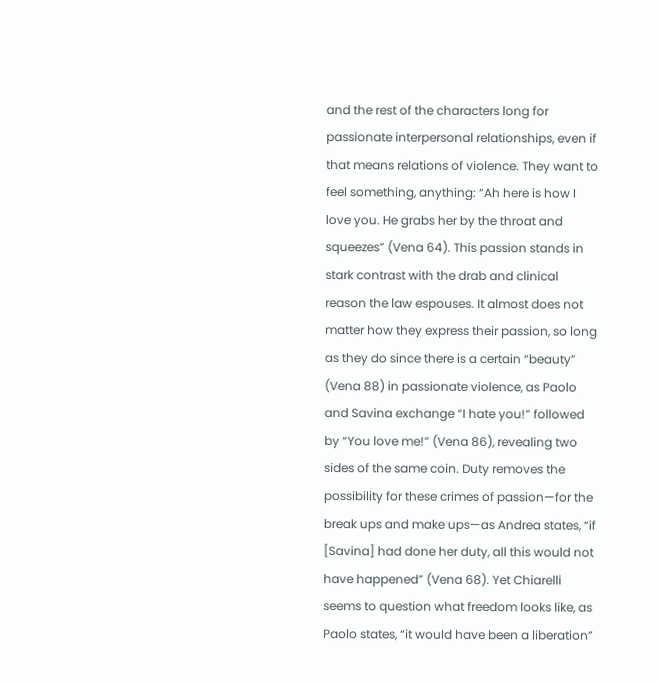and the rest of the characters long for passionate interpersonal relationships, even if that means relations of violence. They want to feel something, anything: “Ah here is how I love you. He grabs her by the throat and squeezes” (Vena 64). This passion stands in stark contrast with the drab and clinical reason the law espouses. It almost does not matter how they express their passion, so long as they do since there is a certain “beauty” (Vena 88) in passionate violence, as Paolo and Savina exchange “I hate you!” followed by “You love me!” (Vena 86), revealing two sides of the same coin. Duty removes the possibility for these crimes of passion—for the break ups and make ups—as Andrea states, “if [Savina] had done her duty, all this would not have happened” (Vena 68). Yet Chiarelli seems to question what freedom looks like, as Paolo states, “it would have been a liberation”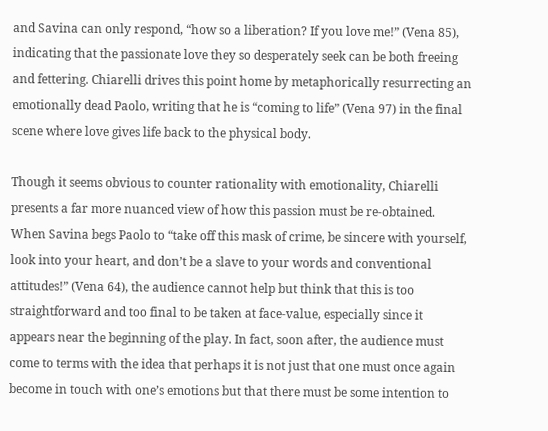and Savina can only respond, “how so a liberation? If you love me!” (Vena 85), indicating that the passionate love they so desperately seek can be both freeing and fettering. Chiarelli drives this point home by metaphorically resurrecting an emotionally dead Paolo, writing that he is “coming to life” (Vena 97) in the final scene where love gives life back to the physical body.

Though it seems obvious to counter rationality with emotionality, Chiarelli presents a far more nuanced view of how this passion must be re-obtained. When Savina begs Paolo to “take off this mask of crime, be sincere with yourself, look into your heart, and don’t be a slave to your words and conventional attitudes!” (Vena 64), the audience cannot help but think that this is too straightforward and too final to be taken at face-value, especially since it appears near the beginning of the play. In fact, soon after, the audience must come to terms with the idea that perhaps it is not just that one must once again become in touch with one’s emotions but that there must be some intention to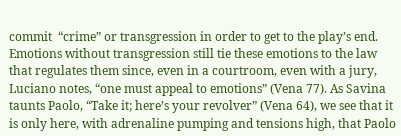commit  “crime” or transgression in order to get to the play’s end. Emotions without transgression still tie these emotions to the law that regulates them since, even in a courtroom, even with a jury, Luciano notes, “one must appeal to emotions” (Vena 77). As Savina taunts Paolo, “Take it; here’s your revolver” (Vena 64), we see that it is only here, with adrenaline pumping and tensions high, that Paolo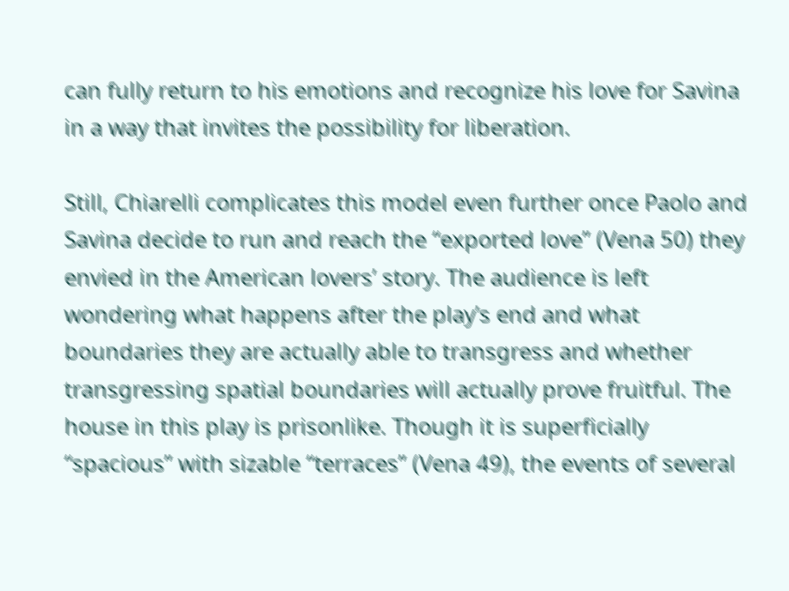can fully return to his emotions and recognize his love for Savina in a way that invites the possibility for liberation.

Still, Chiarelli complicates this model even further once Paolo and Savina decide to run and reach the “exported love” (Vena 50) they envied in the American lovers’ story. The audience is left wondering what happens after the play’s end and what boundaries they are actually able to transgress and whether transgressing spatial boundaries will actually prove fruitful. The house in this play is prisonlike. Though it is superficially “spacious” with sizable “terraces” (Vena 49), the events of several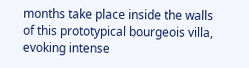months take place inside the walls of this prototypical bourgeois villa, evoking intense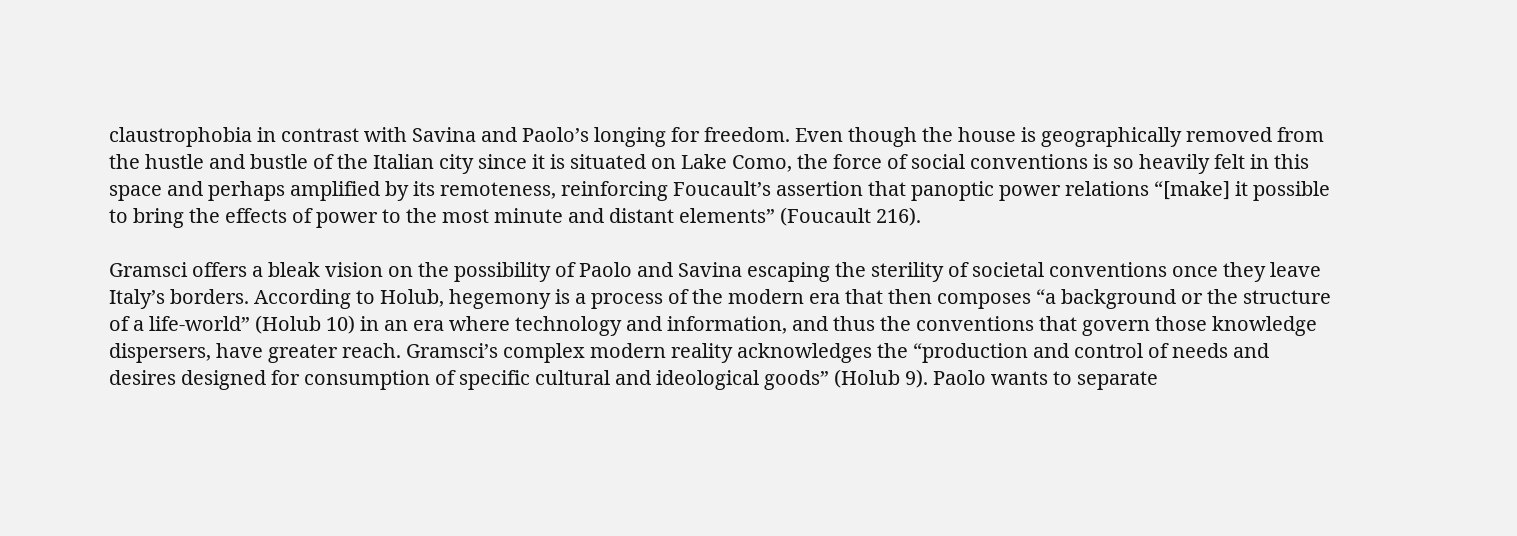claustrophobia in contrast with Savina and Paolo’s longing for freedom. Even though the house is geographically removed from the hustle and bustle of the Italian city since it is situated on Lake Como, the force of social conventions is so heavily felt in this space and perhaps amplified by its remoteness, reinforcing Foucault’s assertion that panoptic power relations “[make] it possible to bring the effects of power to the most minute and distant elements” (Foucault 216).

Gramsci offers a bleak vision on the possibility of Paolo and Savina escaping the sterility of societal conventions once they leave Italy’s borders. According to Holub, hegemony is a process of the modern era that then composes “a background or the structure of a life-world” (Holub 10) in an era where technology and information, and thus the conventions that govern those knowledge dispersers, have greater reach. Gramsci’s complex modern reality acknowledges the “production and control of needs and desires designed for consumption of specific cultural and ideological goods” (Holub 9). Paolo wants to separate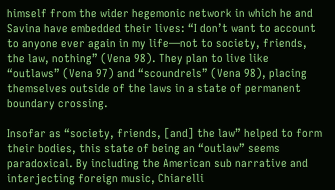himself from the wider hegemonic network in which he and Savina have embedded their lives: “I don’t want to account to anyone ever again in my life—not to society, friends, the law, nothing” (Vena 98). They plan to live like “outlaws” (Vena 97) and “scoundrels” (Vena 98), placing themselves outside of the laws in a state of permanent boundary crossing.

Insofar as “society, friends, [and] the law” helped to form their bodies, this state of being an “outlaw” seems paradoxical. By including the American sub narrative and interjecting foreign music, Chiarelli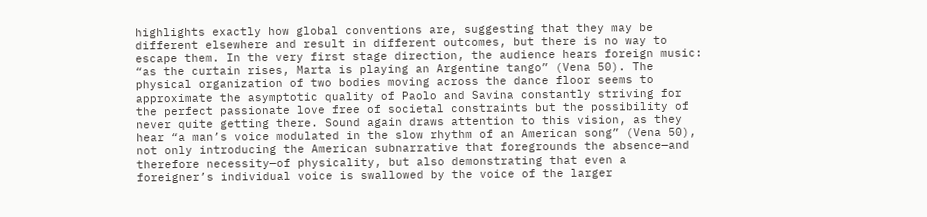highlights exactly how global conventions are, suggesting that they may be different elsewhere and result in different outcomes, but there is no way to escape them. In the very first stage direction, the audience hears foreign music: “as the curtain rises, Marta is playing an Argentine tango” (Vena 50). The physical organization of two bodies moving across the dance floor seems to approximate the asymptotic quality of Paolo and Savina constantly striving for the perfect passionate love free of societal constraints but the possibility of never quite getting there. Sound again draws attention to this vision, as they hear “a man’s voice modulated in the slow rhythm of an American song” (Vena 50), not only introducing the American subnarrative that foregrounds the absence—and therefore necessity—of physicality, but also demonstrating that even a foreigner’s individual voice is swallowed by the voice of the larger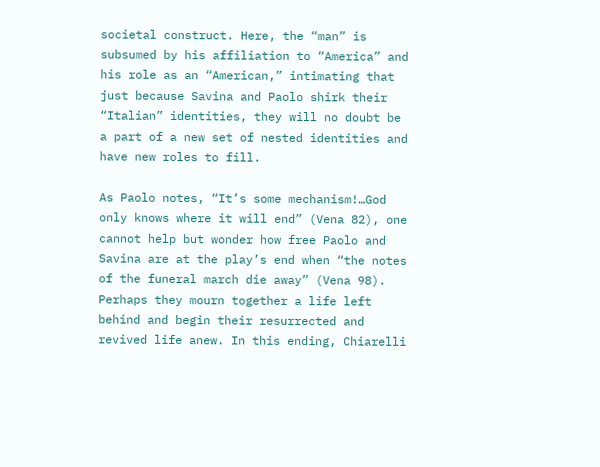societal construct. Here, the “man” is subsumed by his affiliation to “America” and his role as an “American,” intimating that just because Savina and Paolo shirk their “Italian” identities, they will no doubt be a part of a new set of nested identities and have new roles to fill.

As Paolo notes, “It’s some mechanism!…God only knows where it will end” (Vena 82), one cannot help but wonder how free Paolo and Savina are at the play’s end when “the notes of the funeral march die away” (Vena 98). Perhaps they mourn together a life left behind and begin their resurrected and revived life anew. In this ending, Chiarelli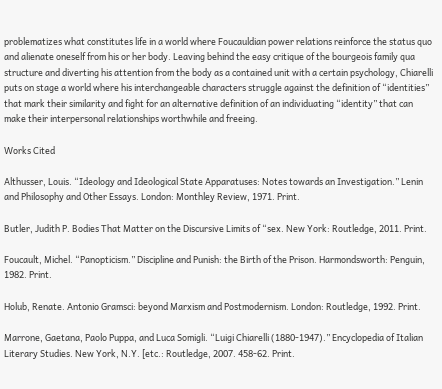problematizes what constitutes life in a world where Foucauldian power relations reinforce the status quo and alienate oneself from his or her body. Leaving behind the easy critique of the bourgeois family qua structure and diverting his attention from the body as a contained unit with a certain psychology, Chiarelli puts on stage a world where his interchangeable characters struggle against the definition of “identities” that mark their similarity and fight for an alternative definition of an individuating “identity” that can make their interpersonal relationships worthwhile and freeing.

Works Cited

Althusser, Louis. “Ideology and Ideological State Apparatuses: Notes towards an Investigation.” Lenin and Philosophy and Other Essays. London: Monthley Review, 1971. Print.

Butler, Judith P. Bodies That Matter on the Discursive Limits of “sex. New York: Routledge, 2011. Print.

Foucault, Michel. “Panopticism.” Discipline and Punish: the Birth of the Prison. Harmondsworth: Penguin, 1982. Print.

Holub, Renate. Antonio Gramsci: beyond Marxism and Postmodernism. London: Routledge, 1992. Print.

Marrone, Gaetana, Paolo Puppa, and Luca Somigli. “Luigi Chiarelli (1880-1947).” Encyclopedia of Italian Literary Studies. New York, N.Y. [etc.: Routledge, 2007. 458-62. Print.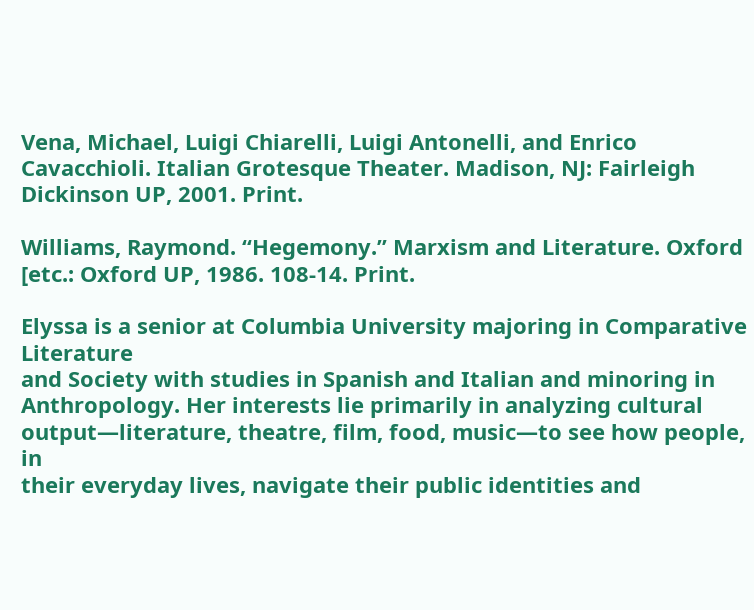Vena, Michael, Luigi Chiarelli, Luigi Antonelli, and Enrico Cavacchioli. Italian Grotesque Theater. Madison, NJ: Fairleigh Dickinson UP, 2001. Print.

Williams, Raymond. “Hegemony.” Marxism and Literature. Oxford [etc.: Oxford UP, 1986. 108-14. Print.

Elyssa is a senior at Columbia University majoring in Comparative Literature
and Society with studies in Spanish and Italian and minoring in
Anthropology. Her interests lie primarily in analyzing cultural
output—literature, theatre, film, food, music—to see how people, in
their everyday lives, navigate their public identities and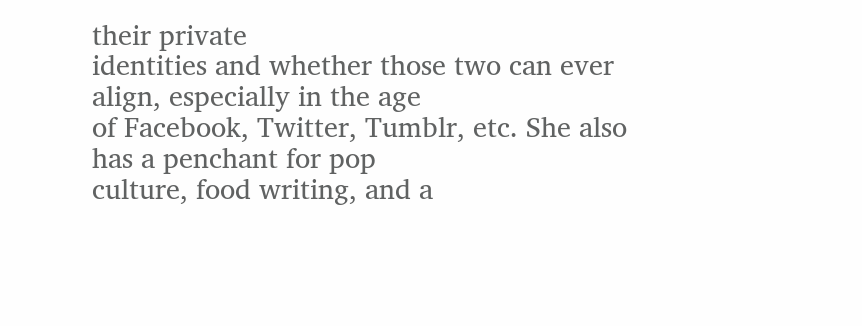their private
identities and whether those two can ever align, especially in the age
of Facebook, Twitter, Tumblr, etc. She also has a penchant for pop
culture, food writing, and a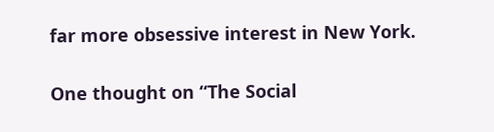far more obsessive interest in New York.

One thought on “The Social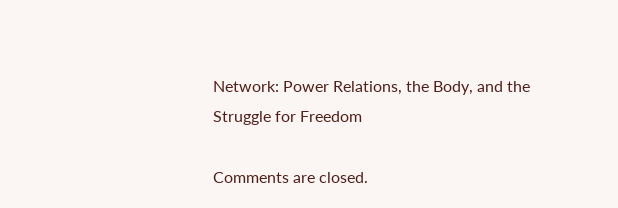Network: Power Relations, the Body, and the Struggle for Freedom

Comments are closed.